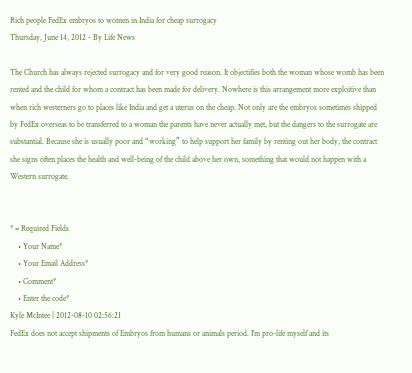Rich people FedEx embryos to women in India for cheap surrogacy
Thursday, June 14, 2012 - By Life News

The Church has always rejected surrogacy and for very good reason. It objectifies both the woman whose womb has been rented and the child for whom a contract has been made for delivery. Nowhere is this arrangement more exploitive than when rich westerners go to places like India and get a uterus on the cheap. Not only are the embryos sometimes shipped by FedEx overseas to be transferred to a woman the parents have never actually met, but the dangers to the surrogate are substantial. Because she is usually poor and “working” to help support her family by renting out her body, the contract she signs often places the health and well-being of the child above her own, something that would not happen with a Western surrogate.


* = Required Fields
    • Your Name*
    • Your Email Address*
    • Comment*
    • Enter the code*
Kyle McIntee | 2012-08-10 02:56:21
FedEx does not accept shipments of Embryos from humans or animals period. I'm pro-life myself and its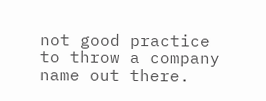not good practice to throw a company name out there.